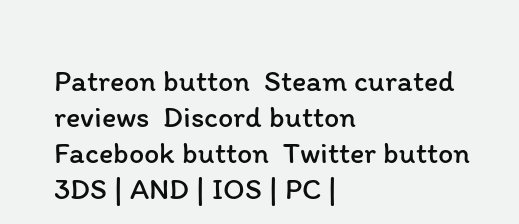Patreon button  Steam curated reviews  Discord button  Facebook button  Twitter button
3DS | AND | IOS | PC |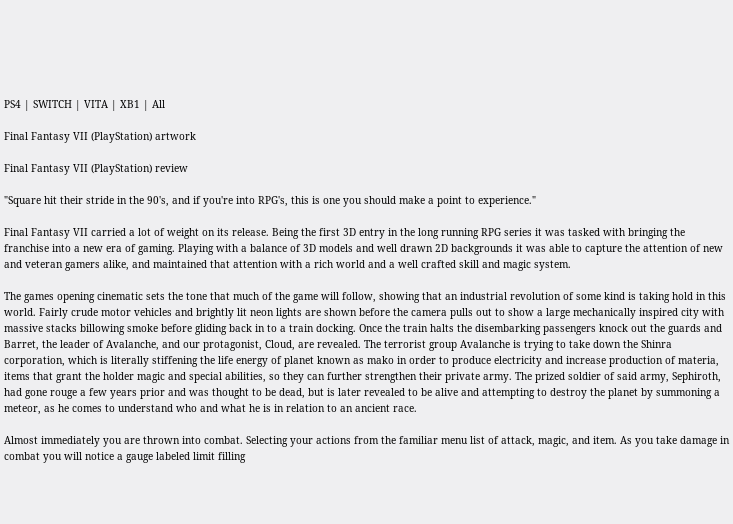PS4 | SWITCH | VITA | XB1 | All

Final Fantasy VII (PlayStation) artwork

Final Fantasy VII (PlayStation) review

"Square hit their stride in the 90's, and if you're into RPG's, this is one you should make a point to experience."

Final Fantasy VII carried a lot of weight on its release. Being the first 3D entry in the long running RPG series it was tasked with bringing the franchise into a new era of gaming. Playing with a balance of 3D models and well drawn 2D backgrounds it was able to capture the attention of new and veteran gamers alike, and maintained that attention with a rich world and a well crafted skill and magic system.

The games opening cinematic sets the tone that much of the game will follow, showing that an industrial revolution of some kind is taking hold in this world. Fairly crude motor vehicles and brightly lit neon lights are shown before the camera pulls out to show a large mechanically inspired city with massive stacks billowing smoke before gliding back in to a train docking. Once the train halts the disembarking passengers knock out the guards and Barret, the leader of Avalanche, and our protagonist, Cloud, are revealed. The terrorist group Avalanche is trying to take down the Shinra corporation, which is literally stiffening the life energy of planet known as mako in order to produce electricity and increase production of materia, items that grant the holder magic and special abilities, so they can further strengthen their private army. The prized soldier of said army, Sephiroth, had gone rouge a few years prior and was thought to be dead, but is later revealed to be alive and attempting to destroy the planet by summoning a meteor, as he comes to understand who and what he is in relation to an ancient race.

Almost immediately you are thrown into combat. Selecting your actions from the familiar menu list of attack, magic, and item. As you take damage in combat you will notice a gauge labeled limit filling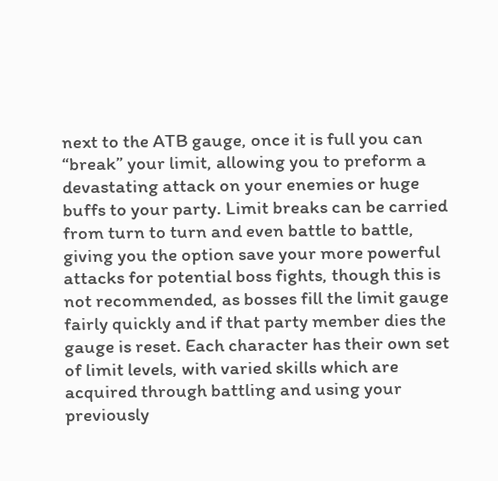next to the ATB gauge, once it is full you can “break” your limit, allowing you to preform a devastating attack on your enemies or huge buffs to your party. Limit breaks can be carried from turn to turn and even battle to battle, giving you the option save your more powerful attacks for potential boss fights, though this is not recommended, as bosses fill the limit gauge fairly quickly and if that party member dies the gauge is reset. Each character has their own set of limit levels, with varied skills which are acquired through battling and using your previously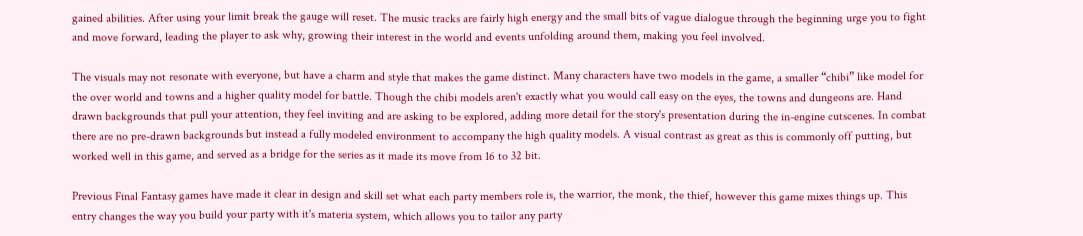gained abilities. After using your limit break the gauge will reset. The music tracks are fairly high energy and the small bits of vague dialogue through the beginning urge you to fight and move forward, leading the player to ask why, growing their interest in the world and events unfolding around them, making you feel involved.

The visuals may not resonate with everyone, but have a charm and style that makes the game distinct. Many characters have two models in the game, a smaller “chibi” like model for the over world and towns and a higher quality model for battle. Though the chibi models aren't exactly what you would call easy on the eyes, the towns and dungeons are. Hand drawn backgrounds that pull your attention, they feel inviting and are asking to be explored, adding more detail for the story's presentation during the in-engine cutscenes. In combat there are no pre-drawn backgrounds but instead a fully modeled environment to accompany the high quality models. A visual contrast as great as this is commonly off putting, but worked well in this game, and served as a bridge for the series as it made its move from 16 to 32 bit.

Previous Final Fantasy games have made it clear in design and skill set what each party members role is, the warrior, the monk, the thief, however this game mixes things up. This entry changes the way you build your party with it's materia system, which allows you to tailor any party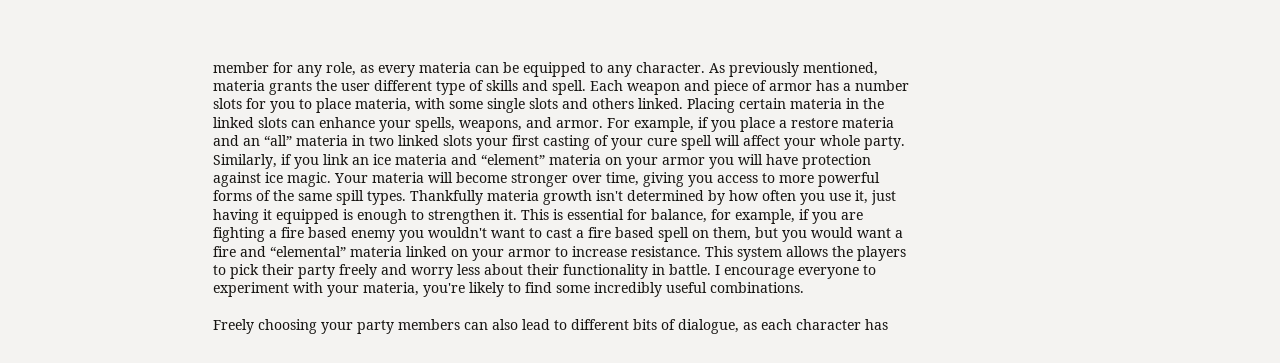member for any role, as every materia can be equipped to any character. As previously mentioned, materia grants the user different type of skills and spell. Each weapon and piece of armor has a number slots for you to place materia, with some single slots and others linked. Placing certain materia in the linked slots can enhance your spells, weapons, and armor. For example, if you place a restore materia and an “all” materia in two linked slots your first casting of your cure spell will affect your whole party. Similarly, if you link an ice materia and “element” materia on your armor you will have protection against ice magic. Your materia will become stronger over time, giving you access to more powerful forms of the same spill types. Thankfully materia growth isn't determined by how often you use it, just having it equipped is enough to strengthen it. This is essential for balance, for example, if you are fighting a fire based enemy you wouldn't want to cast a fire based spell on them, but you would want a fire and “elemental” materia linked on your armor to increase resistance. This system allows the players to pick their party freely and worry less about their functionality in battle. I encourage everyone to experiment with your materia, you're likely to find some incredibly useful combinations.

Freely choosing your party members can also lead to different bits of dialogue, as each character has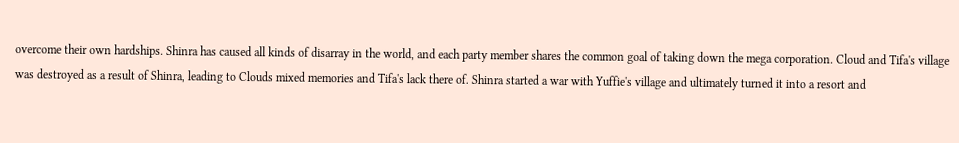overcome their own hardships. Shinra has caused all kinds of disarray in the world, and each party member shares the common goal of taking down the mega corporation. Cloud and Tifa's village was destroyed as a result of Shinra, leading to Clouds mixed memories and Tifa's lack there of. Shinra started a war with Yuffie's village and ultimately turned it into a resort and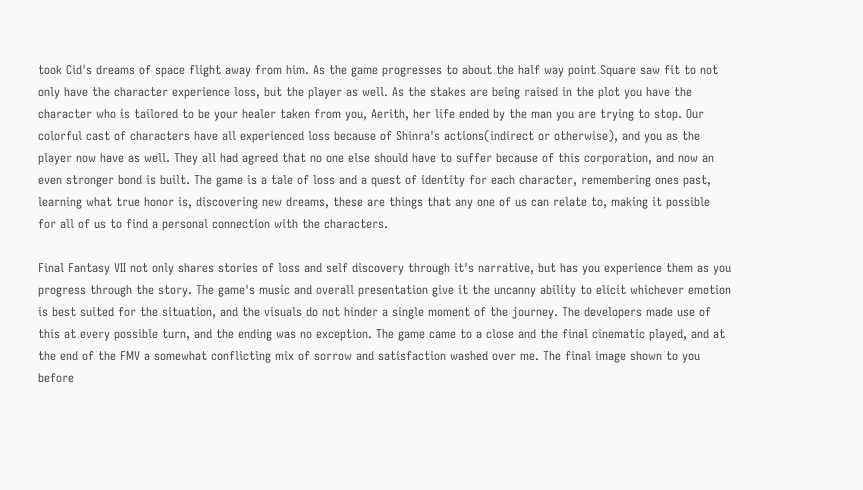took Cid's dreams of space flight away from him. As the game progresses to about the half way point Square saw fit to not only have the character experience loss, but the player as well. As the stakes are being raised in the plot you have the character who is tailored to be your healer taken from you, Aerith, her life ended by the man you are trying to stop. Our colorful cast of characters have all experienced loss because of Shinra's actions(indirect or otherwise), and you as the player now have as well. They all had agreed that no one else should have to suffer because of this corporation, and now an even stronger bond is built. The game is a tale of loss and a quest of identity for each character, remembering ones past, learning what true honor is, discovering new dreams, these are things that any one of us can relate to, making it possible for all of us to find a personal connection with the characters.

Final Fantasy VII not only shares stories of loss and self discovery through it's narrative, but has you experience them as you progress through the story. The game's music and overall presentation give it the uncanny ability to elicit whichever emotion is best suited for the situation, and the visuals do not hinder a single moment of the journey. The developers made use of this at every possible turn, and the ending was no exception. The game came to a close and the final cinematic played, and at the end of the FMV a somewhat conflicting mix of sorrow and satisfaction washed over me. The final image shown to you before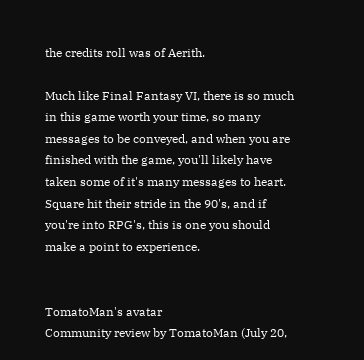the credits roll was of Aerith.

Much like Final Fantasy VI, there is so much in this game worth your time, so many messages to be conveyed, and when you are finished with the game, you'll likely have taken some of it's many messages to heart. Square hit their stride in the 90's, and if you're into RPG's, this is one you should make a point to experience.


TomatoMan's avatar
Community review by TomatoMan (July 20,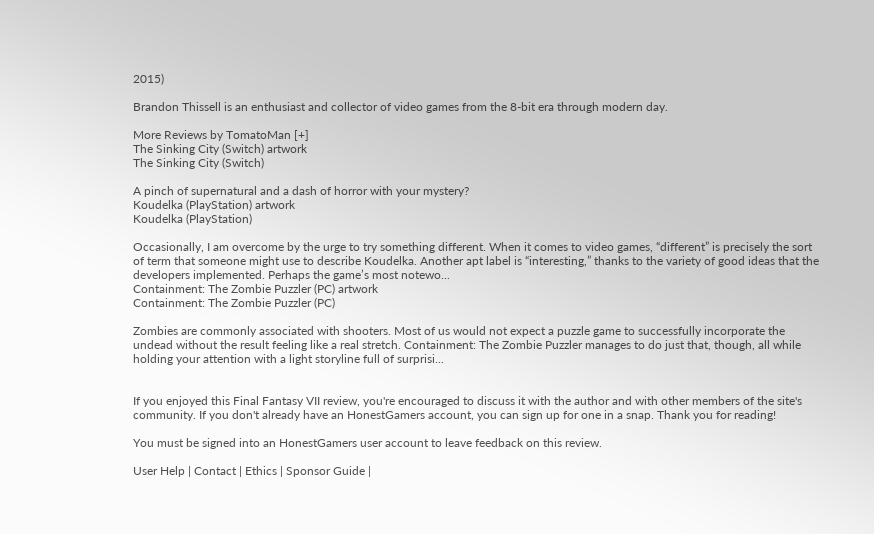2015)

Brandon Thissell is an enthusiast and collector of video games from the 8-bit era through modern day.

More Reviews by TomatoMan [+]
The Sinking City (Switch) artwork
The Sinking City (Switch)

A pinch of supernatural and a dash of horror with your mystery?
Koudelka (PlayStation) artwork
Koudelka (PlayStation)

Occasionally, I am overcome by the urge to try something different. When it comes to video games, “different” is precisely the sort of term that someone might use to describe Koudelka. Another apt label is “interesting,” thanks to the variety of good ideas that the developers implemented. Perhaps the game’s most notewo...
Containment: The Zombie Puzzler (PC) artwork
Containment: The Zombie Puzzler (PC)

Zombies are commonly associated with shooters. Most of us would not expect a puzzle game to successfully incorporate the undead without the result feeling like a real stretch. Containment: The Zombie Puzzler manages to do just that, though, all while holding your attention with a light storyline full of surprisi...


If you enjoyed this Final Fantasy VII review, you're encouraged to discuss it with the author and with other members of the site's community. If you don't already have an HonestGamers account, you can sign up for one in a snap. Thank you for reading!

You must be signed into an HonestGamers user account to leave feedback on this review.

User Help | Contact | Ethics | Sponsor Guide |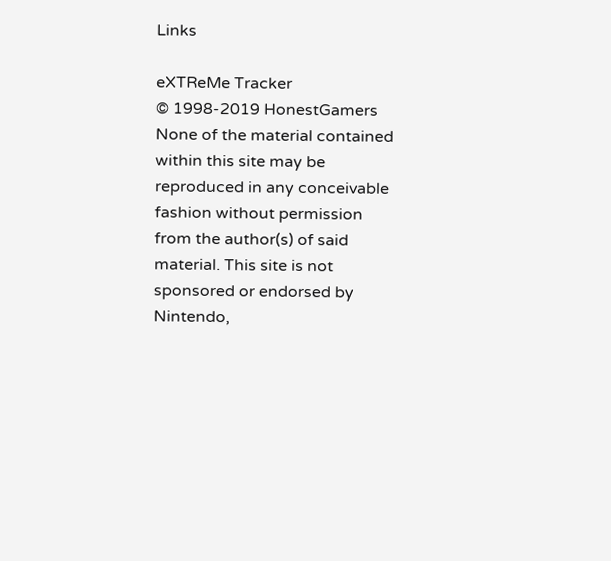Links

eXTReMe Tracker
© 1998-2019 HonestGamers
None of the material contained within this site may be reproduced in any conceivable fashion without permission from the author(s) of said material. This site is not sponsored or endorsed by Nintendo,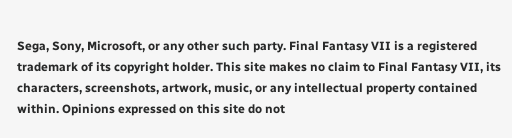Sega, Sony, Microsoft, or any other such party. Final Fantasy VII is a registered trademark of its copyright holder. This site makes no claim to Final Fantasy VII, its characters, screenshots, artwork, music, or any intellectual property contained within. Opinions expressed on this site do not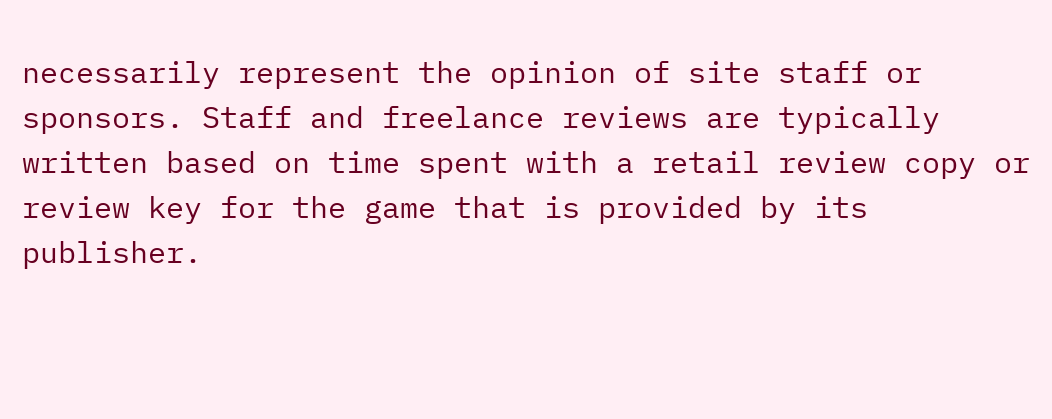necessarily represent the opinion of site staff or sponsors. Staff and freelance reviews are typically written based on time spent with a retail review copy or review key for the game that is provided by its publisher.